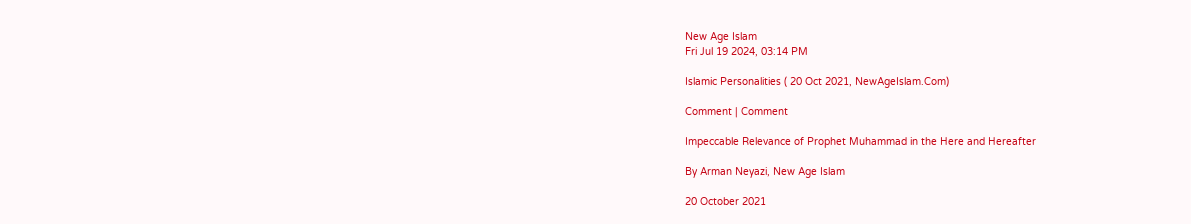New Age Islam
Fri Jul 19 2024, 03:14 PM

Islamic Personalities ( 20 Oct 2021, NewAgeIslam.Com)

Comment | Comment

Impeccable Relevance of Prophet Muhammad in the Here and Hereafter

By Arman Neyazi, New Age Islam

20 October 2021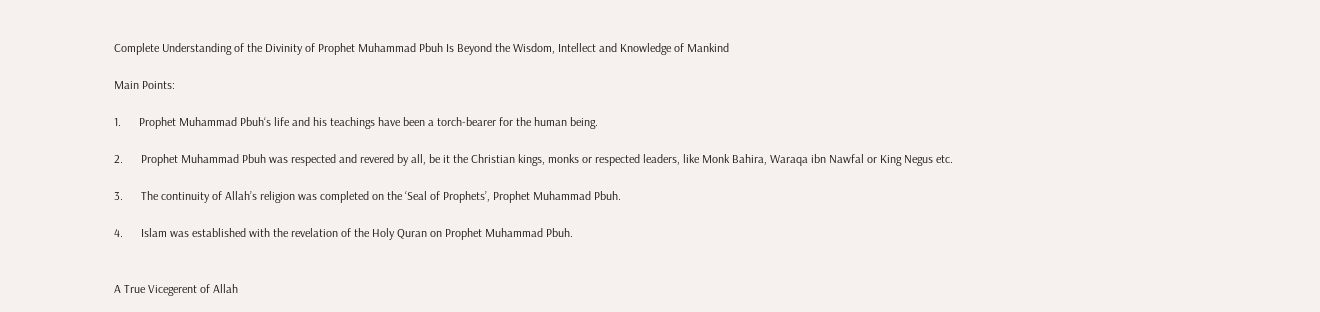Complete Understanding of the Divinity of Prophet Muhammad Pbuh Is Beyond the Wisdom, Intellect and Knowledge of Mankind

Main Points:

1.      Prophet Muhammad Pbuh‘s life and his teachings have been a torch-bearer for the human being.

2.      Prophet Muhammad Pbuh was respected and revered by all, be it the Christian kings, monks or respected leaders, like Monk Bahira, Waraqa ibn Nawfal or King Negus etc.

3.      The continuity of Allah’s religion was completed on the ‘Seal of Prophets’, Prophet Muhammad Pbuh.

4.      Islam was established with the revelation of the Holy Quran on Prophet Muhammad Pbuh.


A True Vicegerent of Allah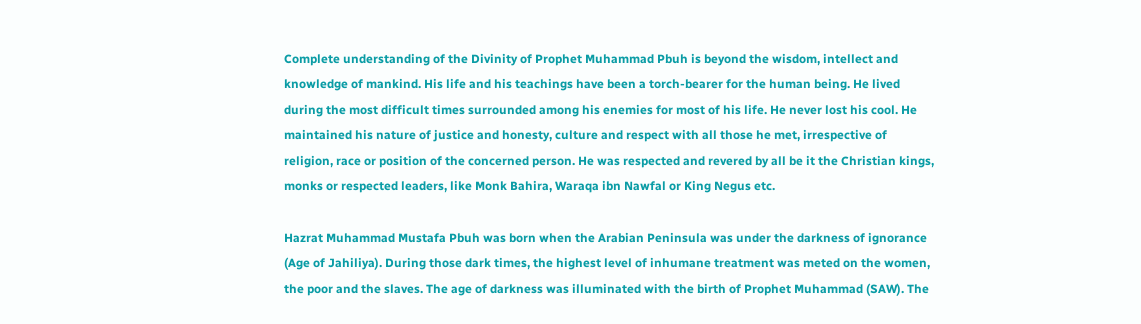Complete understanding of the Divinity of Prophet Muhammad Pbuh is beyond the wisdom, intellect and knowledge of mankind. His life and his teachings have been a torch-bearer for the human being. He lived during the most difficult times surrounded among his enemies for most of his life. He never lost his cool. He maintained his nature of justice and honesty, culture and respect with all those he met, irrespective of religion, race or position of the concerned person. He was respected and revered by all be it the Christian kings, monks or respected leaders, like Monk Bahira, Waraqa ibn Nawfal or King Negus etc.

Hazrat Muhammad Mustafa Pbuh was born when the Arabian Peninsula was under the darkness of ignorance (Age of Jahiliya). During those dark times, the highest level of inhumane treatment was meted on the women, the poor and the slaves. The age of darkness was illuminated with the birth of Prophet Muhammad (SAW). The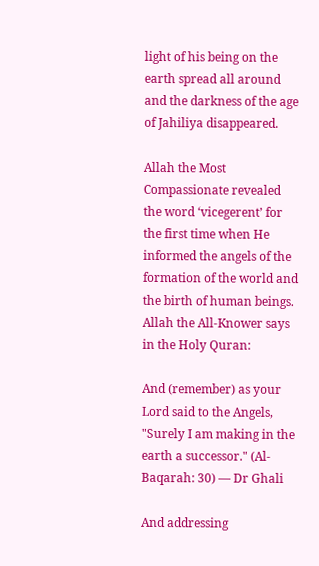light of his being on the earth spread all around and the darkness of the age of Jahiliya disappeared.

Allah the Most Compassionate revealed the word ‘vicegerent’ for the first time when He informed the angels of the formation of the world and the birth of human beings. Allah the All-Knower says in the Holy Quran:

And (remember) as your Lord said to the Angels, "Surely I am making in the earth a successor." (Al-Baqarah: 30) — Dr Ghali

And addressing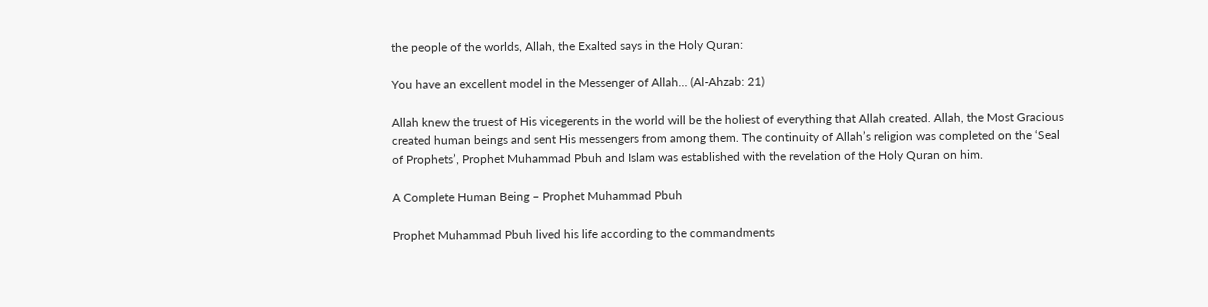the people of the worlds, Allah, the Exalted says in the Holy Quran:

You have an excellent model in the Messenger of Allah… (Al-Ahzab: 21)

Allah knew the truest of His vicegerents in the world will be the holiest of everything that Allah created. Allah, the Most Gracious created human beings and sent His messengers from among them. The continuity of Allah’s religion was completed on the ‘Seal of Prophets’, Prophet Muhammad Pbuh and Islam was established with the revelation of the Holy Quran on him.

A Complete Human Being – Prophet Muhammad Pbuh

Prophet Muhammad Pbuh lived his life according to the commandments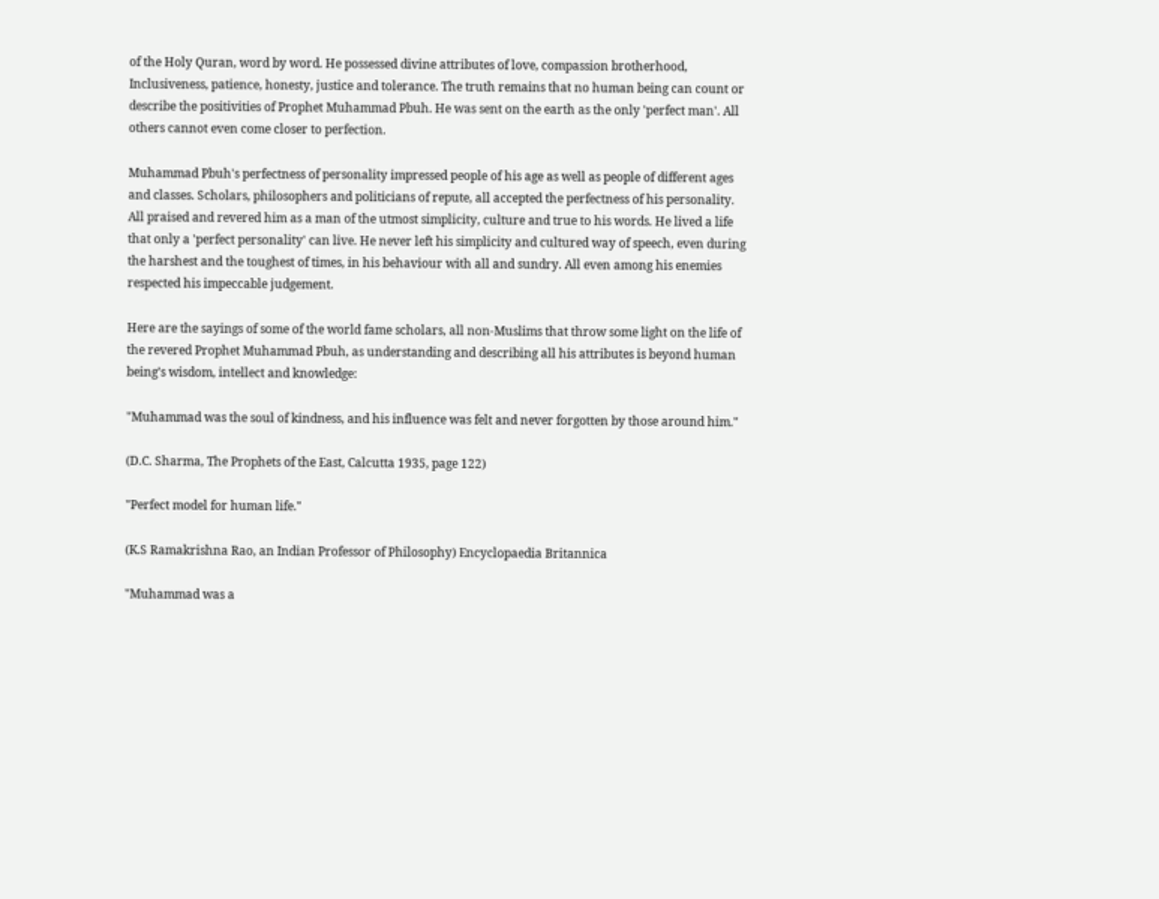of the Holy Quran, word by word. He possessed divine attributes of love, compassion brotherhood, Inclusiveness, patience, honesty, justice and tolerance. The truth remains that no human being can count or describe the positivities of Prophet Muhammad Pbuh. He was sent on the earth as the only 'perfect man'. All others cannot even come closer to perfection.

Muhammad Pbuh's perfectness of personality impressed people of his age as well as people of different ages and classes. Scholars, philosophers and politicians of repute, all accepted the perfectness of his personality. All praised and revered him as a man of the utmost simplicity, culture and true to his words. He lived a life that only a 'perfect personality' can live. He never left his simplicity and cultured way of speech, even during the harshest and the toughest of times, in his behaviour with all and sundry. All even among his enemies respected his impeccable judgement.

Here are the sayings of some of the world fame scholars, all non-Muslims that throw some light on the life of the revered Prophet Muhammad Pbuh, as understanding and describing all his attributes is beyond human being’s wisdom, intellect and knowledge:

"Muhammad was the soul of kindness, and his influence was felt and never forgotten by those around him."

(D.C. Sharma, The Prophets of the East, Calcutta 1935, page 122)

"Perfect model for human life."

(K.S Ramakrishna Rao, an Indian Professor of Philosophy) Encyclopaedia Britannica

"Muhammad was a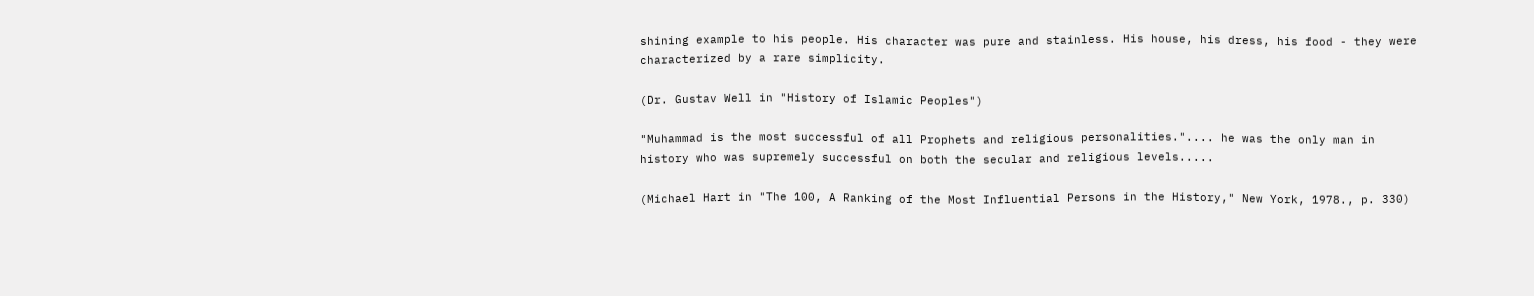shining example to his people. His character was pure and stainless. His house, his dress, his food - they were characterized by a rare simplicity.

(Dr. Gustav Well in "History of Islamic Peoples")

"Muhammad is the most successful of all Prophets and religious personalities.".... he was the only man in history who was supremely successful on both the secular and religious levels.....

(Michael Hart in "The 100, A Ranking of the Most Influential Persons in the History," New York, 1978., p. 330)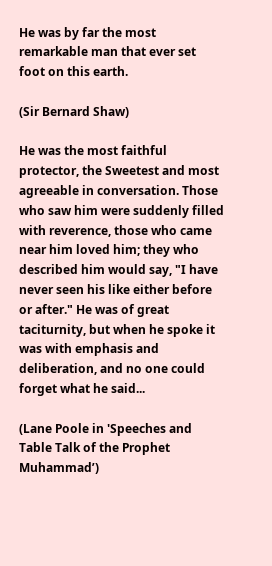He was by far the most remarkable man that ever set foot on this earth.

(Sir Bernard Shaw)

He was the most faithful protector, the Sweetest and most agreeable in conversation. Those who saw him were suddenly filled with reverence, those who came near him loved him; they who described him would say, "I have never seen his like either before or after." He was of great taciturnity, but when he spoke it was with emphasis and deliberation, and no one could forget what he said...

(Lane Poole in 'Speeches and Table Talk of the Prophet Muhammad’)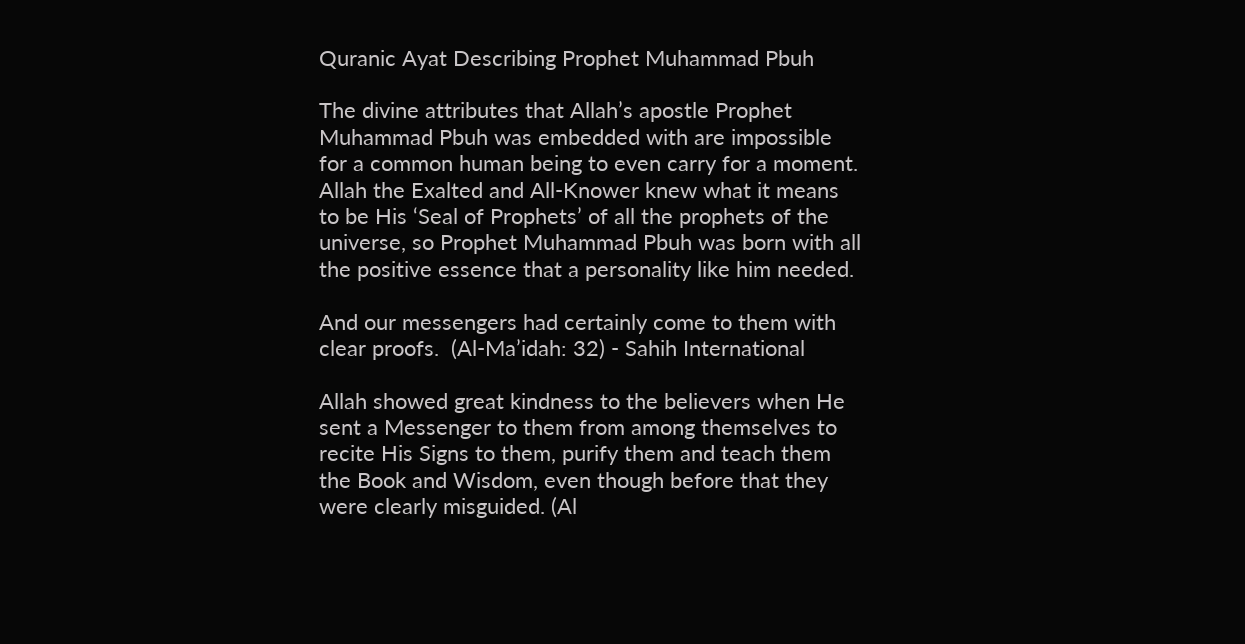Quranic Ayat Describing Prophet Muhammad Pbuh

The divine attributes that Allah’s apostle Prophet Muhammad Pbuh was embedded with are impossible for a common human being to even carry for a moment. Allah the Exalted and All-Knower knew what it means to be His ‘Seal of Prophets’ of all the prophets of the universe, so Prophet Muhammad Pbuh was born with all the positive essence that a personality like him needed.

And our messengers had certainly come to them with clear proofs.  (Al-Ma’idah: 32) - Sahih International

Allah showed great kindness to the believers when He sent a Messenger to them from among themselves to recite His Signs to them, purify them and teach them the Book and Wisdom, even though before that they were clearly misguided. (Al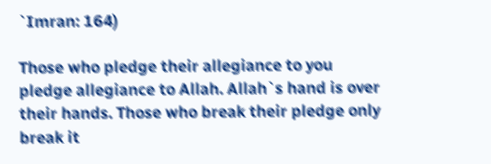`Imran: 164)

Those who pledge their allegiance to you pledge allegiance to Allah. Allah`s hand is over their hands. Those who break their pledge only break it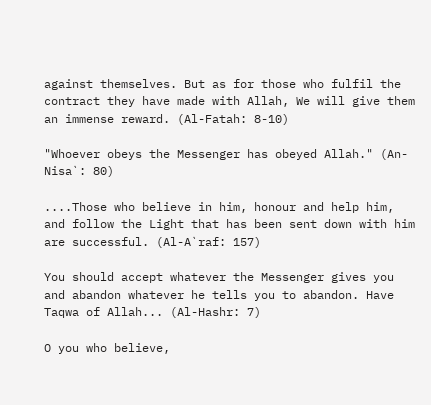against themselves. But as for those who fulfil the contract they have made with Allah, We will give them an immense reward. (Al-Fatah: 8-10)

"Whoever obeys the Messenger has obeyed Allah." (An-Nisa`: 80)

....Those who believe in him, honour and help him, and follow the Light that has been sent down with him are successful. (Al-A`raf: 157)

You should accept whatever the Messenger gives you and abandon whatever he tells you to abandon. Have Taqwa of Allah... (Al-Hashr: 7)

O you who believe,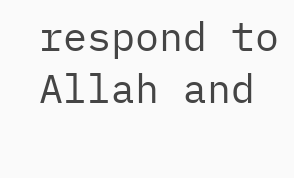respond to Allah and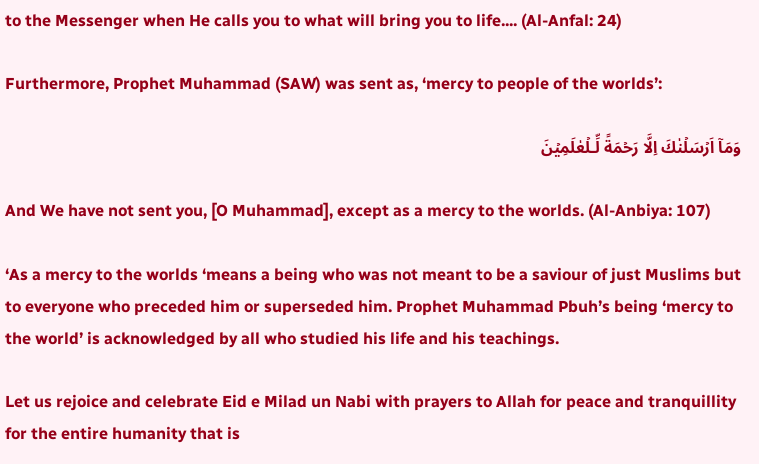to the Messenger when He calls you to what will bring you to life.... (Al-Anfal: 24)

Furthermore, Prophet Muhammad (SAW) was sent as, ‘mercy to people of the worlds’:

وَمَاۤ اَرۡسَلۡنٰكَ اِلَّا رَحۡمَةً لِّـلۡعٰلَمِيۡنَ

And We have not sent you, [O Muhammad], except as a mercy to the worlds. (Al-Anbiya: 107)

‘As a mercy to the worlds ‘means a being who was not meant to be a saviour of just Muslims but to everyone who preceded him or superseded him. Prophet Muhammad Pbuh’s being ‘mercy to the world’ is acknowledged by all who studied his life and his teachings.

Let us rejoice and celebrate Eid e Milad un Nabi with prayers to Allah for peace and tranquillity for the entire humanity that is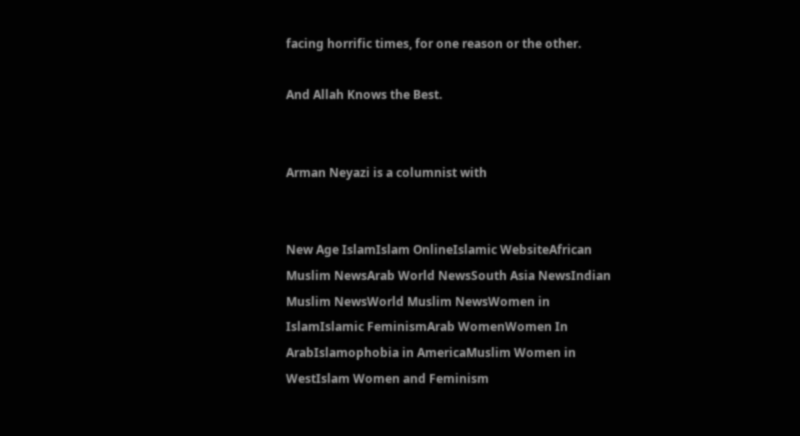facing horrific times, for one reason or the other.

And Allah Knows the Best.


Arman Neyazi is a columnist with


New Age IslamIslam OnlineIslamic WebsiteAfrican Muslim NewsArab World NewsSouth Asia NewsIndian Muslim NewsWorld Muslim NewsWomen in IslamIslamic FeminismArab WomenWomen In ArabIslamophobia in AmericaMuslim Women in WestIslam Women and Feminism